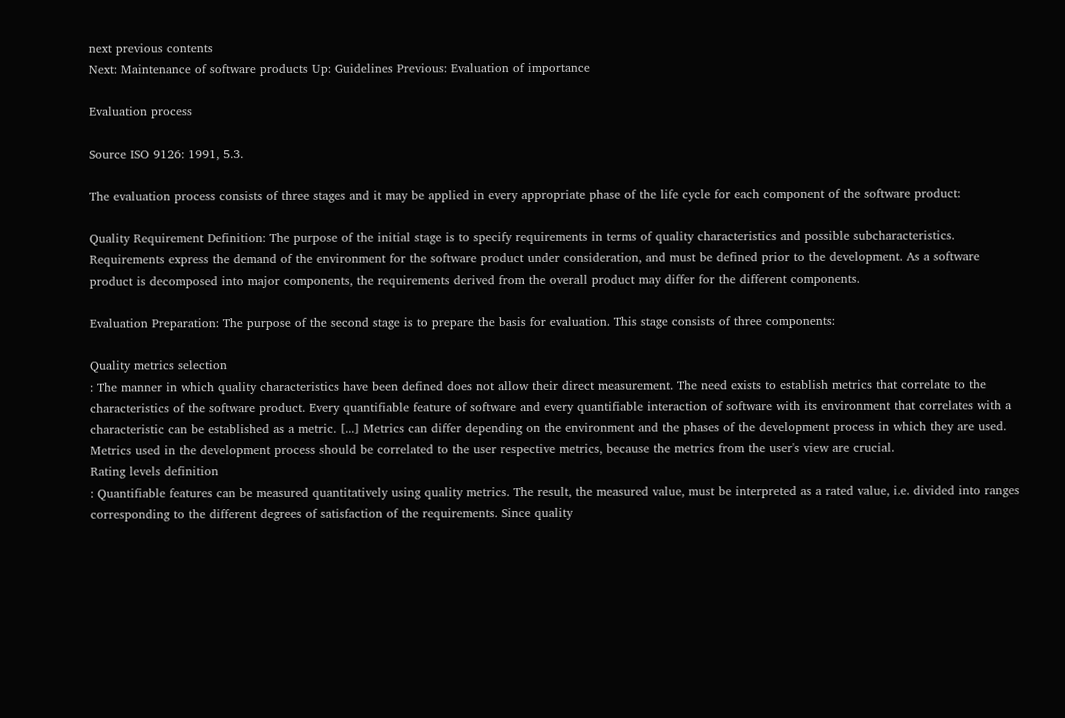next previous contents
Next: Maintenance of software products Up: Guidelines Previous: Evaluation of importance

Evaluation process

Source ISO 9126: 1991, 5.3.

The evaluation process consists of three stages and it may be applied in every appropriate phase of the life cycle for each component of the software product:

Quality Requirement Definition: The purpose of the initial stage is to specify requirements in terms of quality characteristics and possible subcharacteristics. Requirements express the demand of the environment for the software product under consideration, and must be defined prior to the development. As a software product is decomposed into major components, the requirements derived from the overall product may differ for the different components.

Evaluation Preparation: The purpose of the second stage is to prepare the basis for evaluation. This stage consists of three components:

Quality metrics selection
: The manner in which quality characteristics have been defined does not allow their direct measurement. The need exists to establish metrics that correlate to the characteristics of the software product. Every quantifiable feature of software and every quantifiable interaction of software with its environment that correlates with a characteristic can be established as a metric. [...] Metrics can differ depending on the environment and the phases of the development process in which they are used. Metrics used in the development process should be correlated to the user respective metrics, because the metrics from the user's view are crucial.
Rating levels definition
: Quantifiable features can be measured quantitatively using quality metrics. The result, the measured value, must be interpreted as a rated value, i.e. divided into ranges corresponding to the different degrees of satisfaction of the requirements. Since quality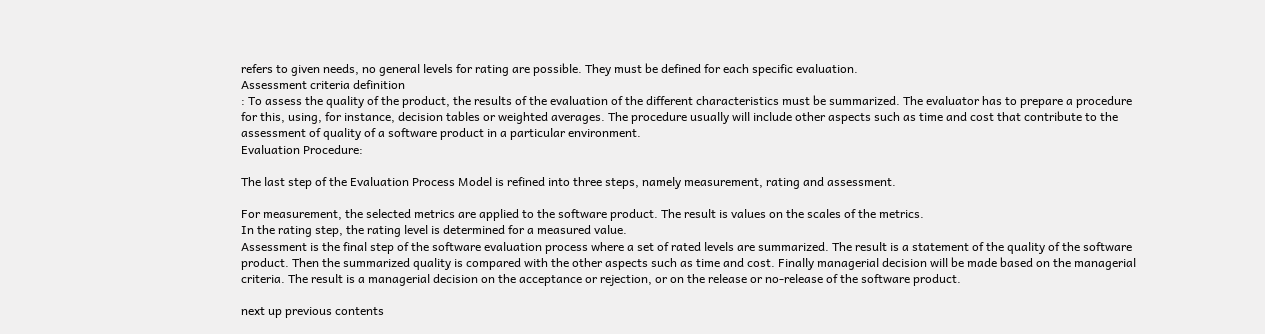refers to given needs, no general levels for rating are possible. They must be defined for each specific evaluation.
Assessment criteria definition
: To assess the quality of the product, the results of the evaluation of the different characteristics must be summarized. The evaluator has to prepare a procedure for this, using, for instance, decision tables or weighted averages. The procedure usually will include other aspects such as time and cost that contribute to the assessment of quality of a software product in a particular environment.
Evaluation Procedure:

The last step of the Evaluation Process Model is refined into three steps, namely measurement, rating and assessment.

For measurement, the selected metrics are applied to the software product. The result is values on the scales of the metrics.
In the rating step, the rating level is determined for a measured value.
Assessment is the final step of the software evaluation process where a set of rated levels are summarized. The result is a statement of the quality of the software product. Then the summarized quality is compared with the other aspects such as time and cost. Finally managerial decision will be made based on the managerial criteria. The result is a managerial decision on the acceptance or rejection, or on the release or no-release of the software product.

next up previous contents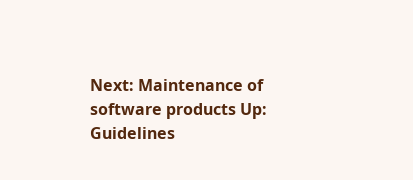Next: Maintenance of software products Up: Guidelines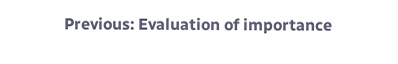Previous: Evaluation of importance